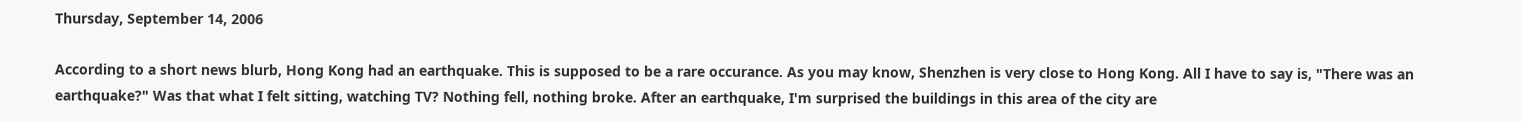Thursday, September 14, 2006

According to a short news blurb, Hong Kong had an earthquake. This is supposed to be a rare occurance. As you may know, Shenzhen is very close to Hong Kong. All I have to say is, "There was an earthquake?" Was that what I felt sitting, watching TV? Nothing fell, nothing broke. After an earthquake, I'm surprised the buildings in this area of the city are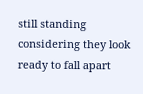still standing considering they look ready to fall apart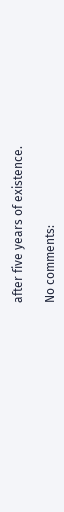after five years of existence.

No comments: